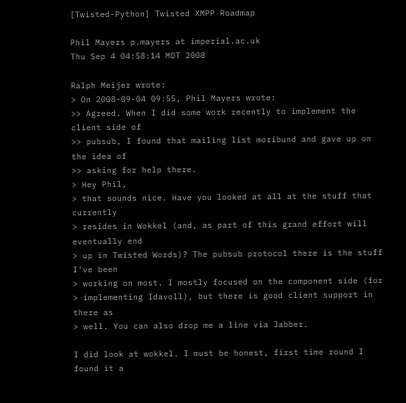[Twisted-Python] Twisted XMPP Roadmap

Phil Mayers p.mayers at imperial.ac.uk
Thu Sep 4 04:58:14 MDT 2008

Ralph Meijer wrote:
> On 2008-09-04 09:55, Phil Mayers wrote:
>> Agreed. When I did some work recently to implement the client side of
>> pubsub, I found that mailing list moribund and gave up on the idea of
>> asking for help there.
> Hey Phil,
> that sounds nice. Have you looked at all at the stuff that currently
> resides in Wokkel (and, as part of this grand effort will eventually end
> up in Twisted Words)? The pubsub protocol there is the stuff I've been
> working on most. I mostly focused on the component side (for
> implementing Idavoll), but there is good client support in there as
> well. You can also drop me a line via Jabber.

I did look at wokkel. I must be honest, first time round I found it a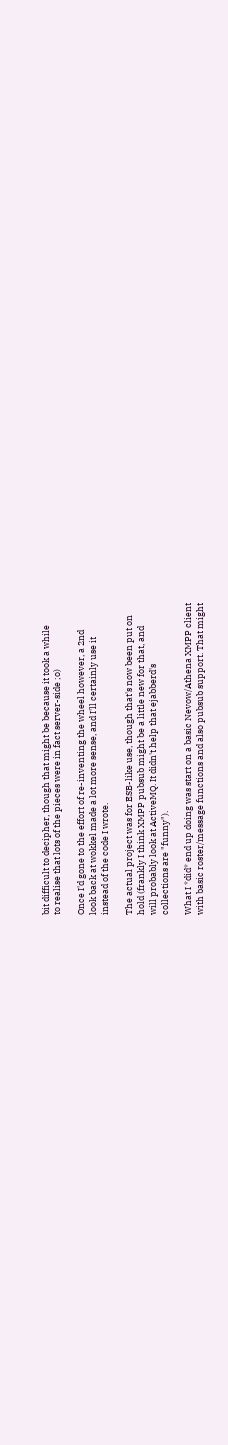bit difficult to decipher, though that might be because it took a while
to realise that lots of the pieces were in fact server-side ;o)

Once I'd gone to the effort of re-inventing the wheel however, a 2nd
look back at wokkel made a lot more sense, and I'll certainly use it
instead of the code I wrote.

The actual project was for ESB-like use, though that's now been put on
hold (frankly I think XMPP pubsub might be a little new for that, and
will probably look at ActiveMQ. It didn't help that ejabberd's
collections are "funny").

What I *did* end up doing was start on a basic Nevow/Athena XMPP client
with basic roster/message functions and also pubsub support. That might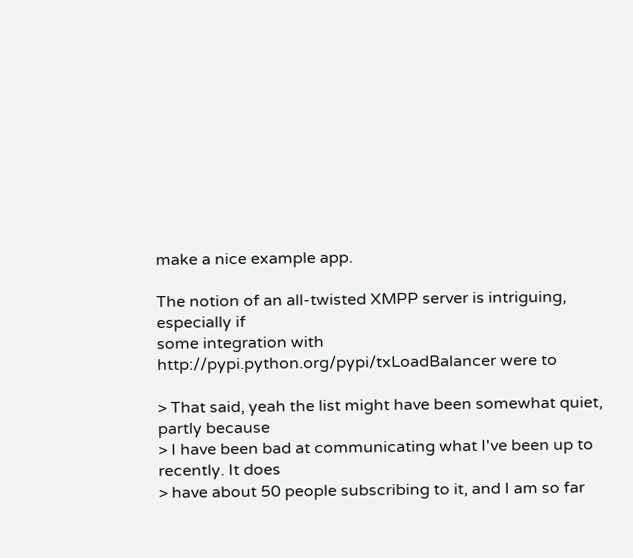make a nice example app.

The notion of an all-twisted XMPP server is intriguing, especially if
some integration with http://pypi.python.org/pypi/txLoadBalancer were to

> That said, yeah the list might have been somewhat quiet, partly because
> I have been bad at communicating what I've been up to recently. It does
> have about 50 people subscribing to it, and I am so far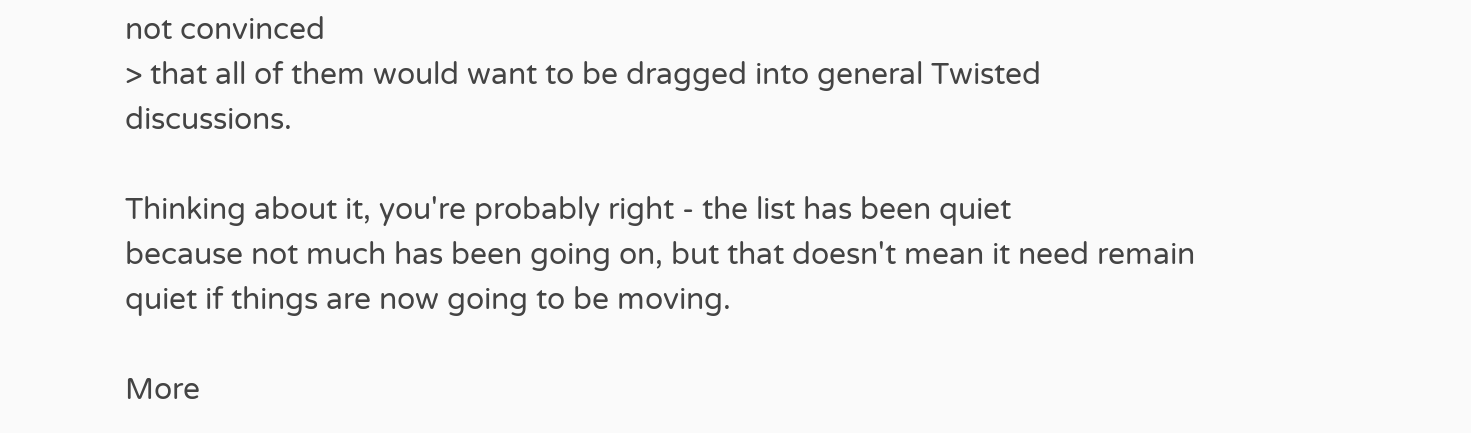not convinced
> that all of them would want to be dragged into general Twisted discussions.

Thinking about it, you're probably right - the list has been quiet
because not much has been going on, but that doesn't mean it need remain
quiet if things are now going to be moving.

More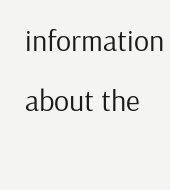information about the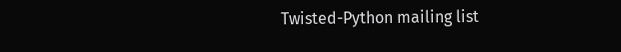Twisted-Python mailing list